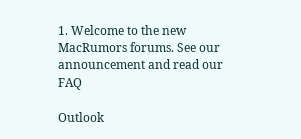1. Welcome to the new MacRumors forums. See our announcement and read our FAQ

Outlook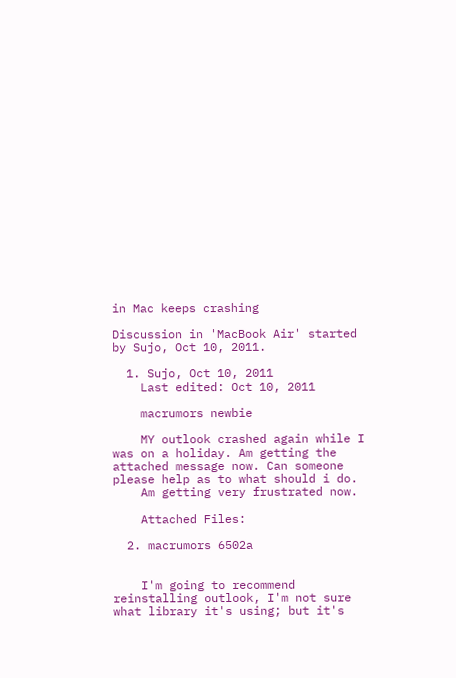in Mac keeps crashing

Discussion in 'MacBook Air' started by Sujo, Oct 10, 2011.

  1. Sujo, Oct 10, 2011
    Last edited: Oct 10, 2011

    macrumors newbie

    MY outlook crashed again while I was on a holiday. Am getting the attached message now. Can someone please help as to what should i do.
    Am getting very frustrated now.

    Attached Files:

  2. macrumors 6502a


    I'm going to recommend reinstalling outlook, I'm not sure what library it's using; but it's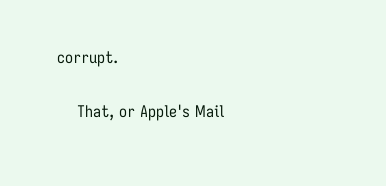corrupt.

    That, or Apple's Mail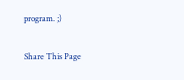program. ;)

Share This Page